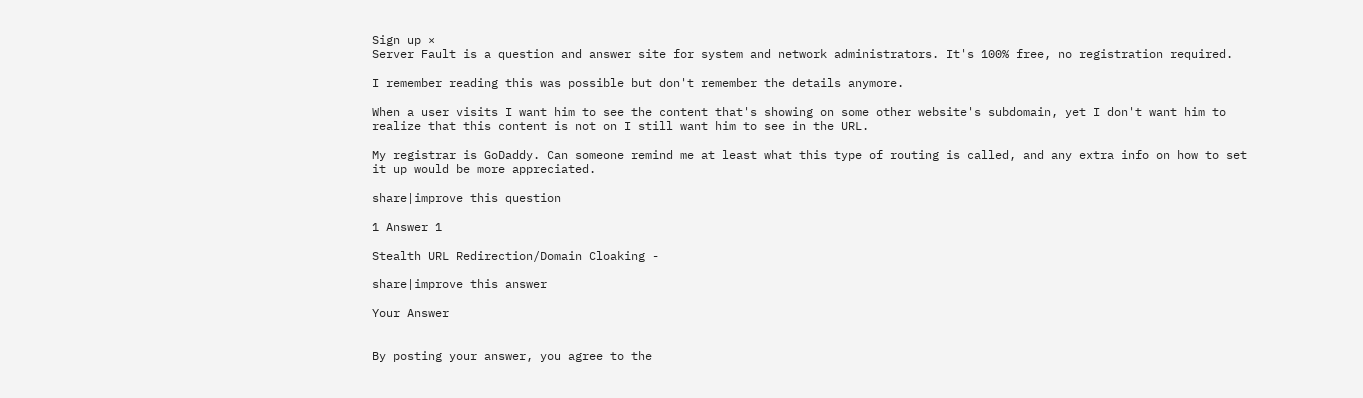Sign up ×
Server Fault is a question and answer site for system and network administrators. It's 100% free, no registration required.

I remember reading this was possible but don't remember the details anymore.

When a user visits I want him to see the content that's showing on some other website's subdomain, yet I don't want him to realize that this content is not on I still want him to see in the URL.

My registrar is GoDaddy. Can someone remind me at least what this type of routing is called, and any extra info on how to set it up would be more appreciated.

share|improve this question

1 Answer 1

Stealth URL Redirection/Domain Cloaking -

share|improve this answer

Your Answer


By posting your answer, you agree to the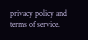privacy policy and terms of service.